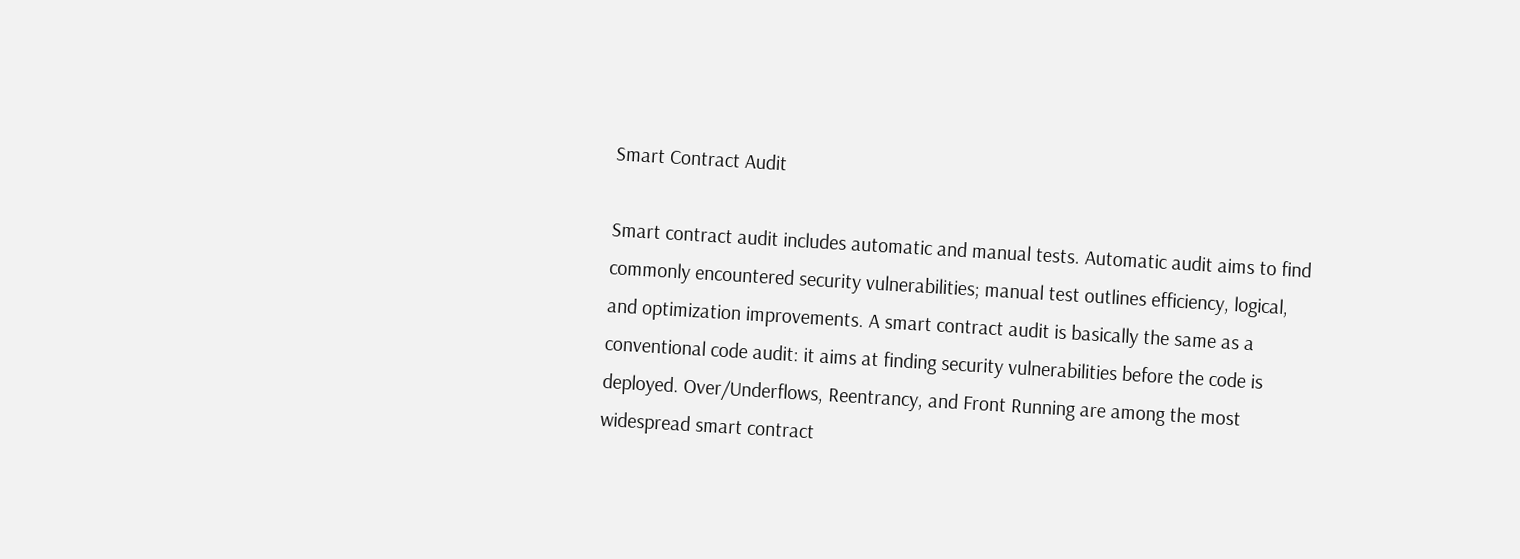Smart Contract Audit

Smart contract audit includes automatic and manual tests. Automatic audit aims to find commonly encountered security vulnerabilities; manual test outlines efficiency, logical, and optimization improvements. A smart contract audit is basically the same as a conventional code audit: it aims at finding security vulnerabilities before the code is deployed. Over/Underflows, Reentrancy, and Front Running are among the most widespread smart contract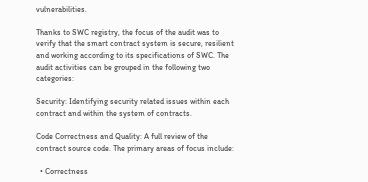vulnerabilities.

Thanks to SWC registry, the focus of the audit was to verify that the smart contract system is secure, resilient and working according to its specifications of SWC. The audit activities can be grouped in the following two categories:

Security: Identifying security related issues within each contract and within the system of contracts.

Code Correctness and Quality: A full review of the contract source code. The primary areas of focus include:

  • Correctness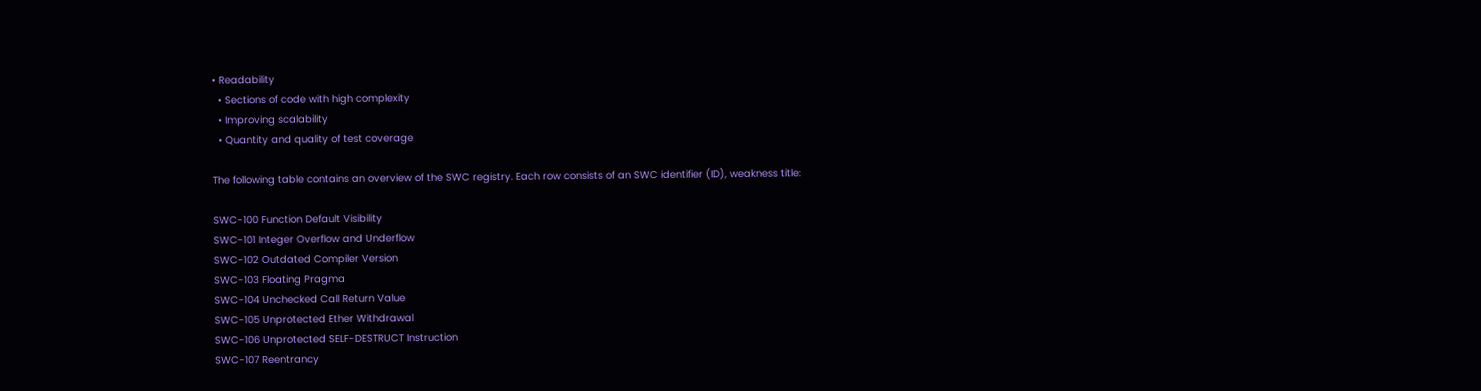• Readability
  • Sections of code with high complexity
  • Improving scalability
  • Quantity and quality of test coverage

The following table contains an overview of the SWC registry. Each row consists of an SWC identifier (ID), weakness title:

SWC-100 Function Default Visibility
SWC-101 Integer Overflow and Underflow
SWC-102 Outdated Compiler Version
SWC-103 Floating Pragma
SWC-104 Unchecked Call Return Value
SWC-105 Unprotected Ether Withdrawal
SWC-106 Unprotected SELF-DESTRUCT Instruction
SWC-107 Reentrancy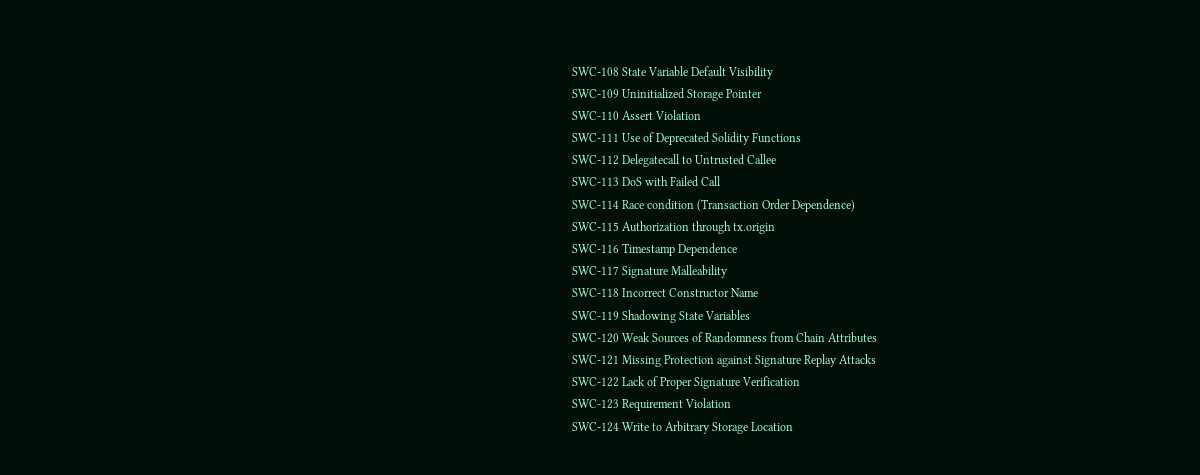SWC-108 State Variable Default Visibility
SWC-109 Uninitialized Storage Pointer
SWC-110 Assert Violation
SWC-111 Use of Deprecated Solidity Functions
SWC-112 Delegatecall to Untrusted Callee
SWC-113 DoS with Failed Call
SWC-114 Race condition (Transaction Order Dependence)
SWC-115 Authorization through tx.origin
SWC-116 Timestamp Dependence
SWC-117 Signature Malleability
SWC-118 Incorrect Constructor Name
SWC-119 Shadowing State Variables
SWC-120 Weak Sources of Randomness from Chain Attributes
SWC-121 Missing Protection against Signature Replay Attacks
SWC-122 Lack of Proper Signature Verification
SWC-123 Requirement Violation
SWC-124 Write to Arbitrary Storage Location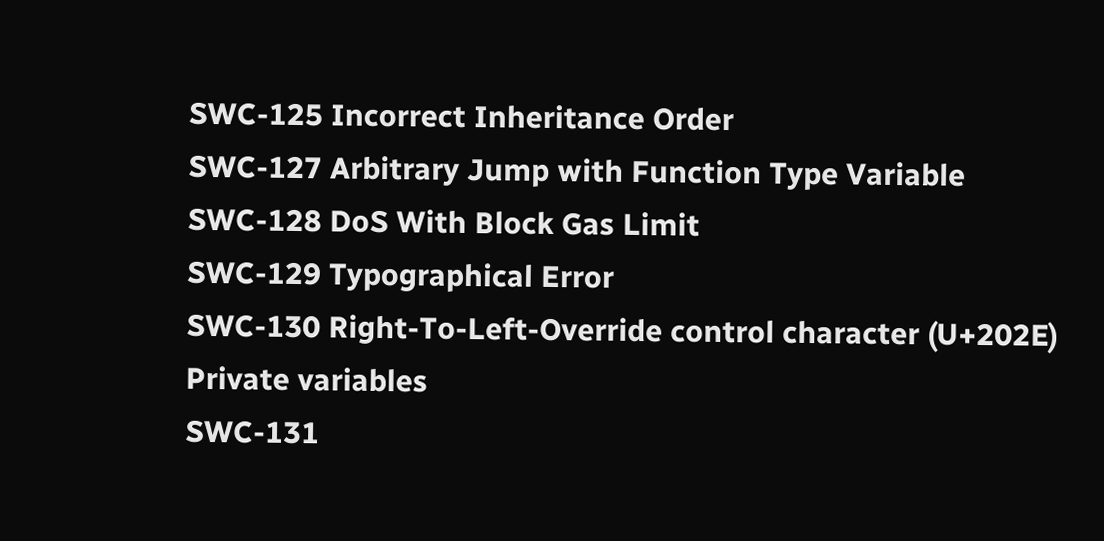SWC-125 Incorrect Inheritance Order
SWC-127 Arbitrary Jump with Function Type Variable
SWC-128 DoS With Block Gas Limit
SWC-129 Typographical Error
SWC-130 Right-To-Left-Override control character (U+202E) Private variables
SWC-131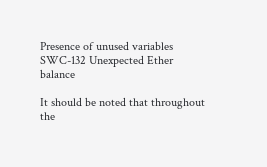Presence of unused variables
SWC-132 Unexpected Ether balance

It should be noted that throughout the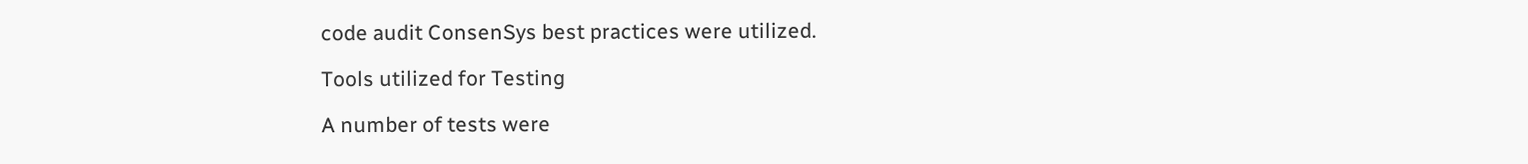code audit ConsenSys best practices were utilized.

Tools utilized for Testing

A number of tests were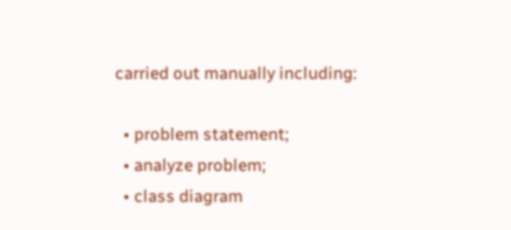carried out manually including:

  • problem statement;
  • analyze problem;
  • class diagram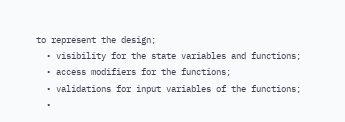to represent the design;
  • visibility for the state variables and functions;
  • access modifiers for the functions;
  • validations for input variables of the functions;
  •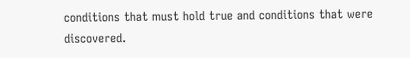conditions that must hold true and conditions that were discovered.